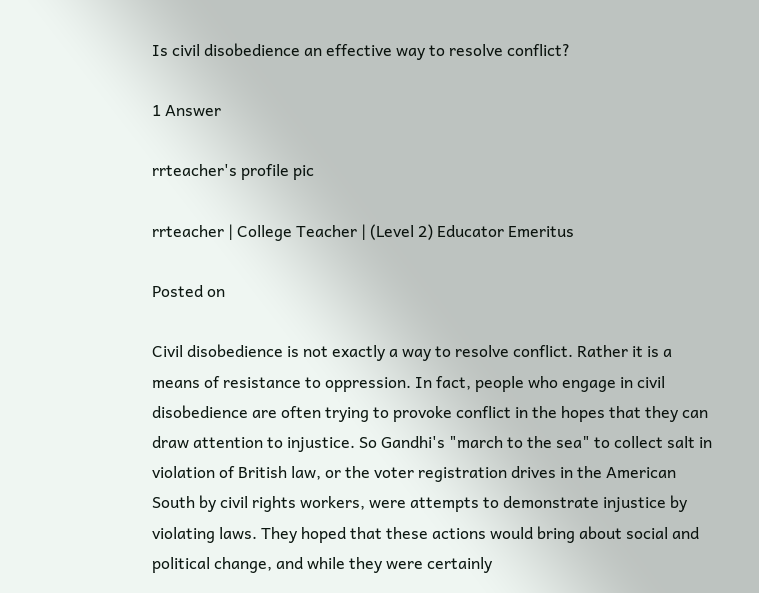Is civil disobedience an effective way to resolve conflict?

1 Answer

rrteacher's profile pic

rrteacher | College Teacher | (Level 2) Educator Emeritus

Posted on

Civil disobedience is not exactly a way to resolve conflict. Rather it is a means of resistance to oppression. In fact, people who engage in civil disobedience are often trying to provoke conflict in the hopes that they can draw attention to injustice. So Gandhi's "march to the sea" to collect salt in violation of British law, or the voter registration drives in the American South by civil rights workers, were attempts to demonstrate injustice by violating laws. They hoped that these actions would bring about social and political change, and while they were certainly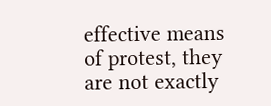effective means of protest, they are not exactly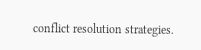conflict resolution strategies.